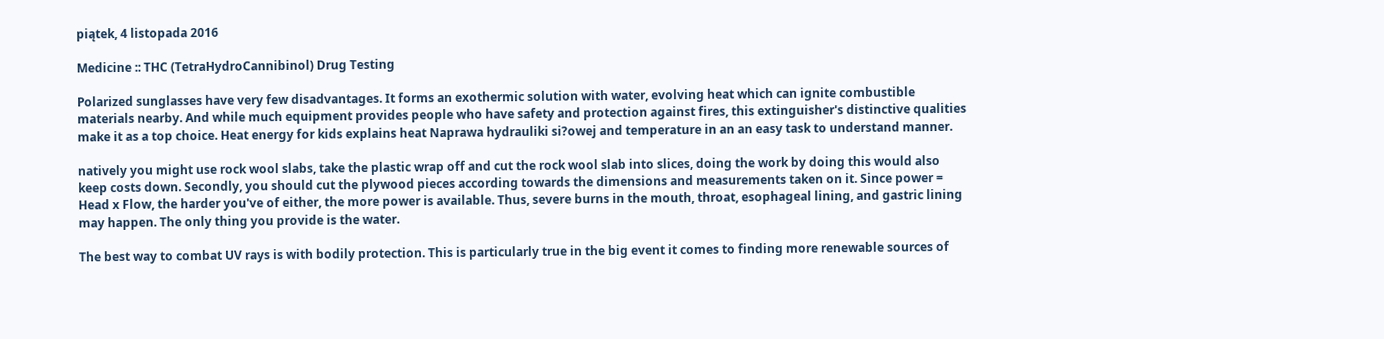piątek, 4 listopada 2016

Medicine :: THC (TetraHydroCannibinol) Drug Testing

Polarized sunglasses have very few disadvantages. It forms an exothermic solution with water, evolving heat which can ignite combustible materials nearby. And while much equipment provides people who have safety and protection against fires, this extinguisher's distinctive qualities make it as a top choice. Heat energy for kids explains heat Naprawa hydrauliki si?owej and temperature in an an easy task to understand manner.

natively you might use rock wool slabs, take the plastic wrap off and cut the rock wool slab into slices, doing the work by doing this would also keep costs down. Secondly, you should cut the plywood pieces according towards the dimensions and measurements taken on it. Since power = Head x Flow, the harder you've of either, the more power is available. Thus, severe burns in the mouth, throat, esophageal lining, and gastric lining may happen. The only thing you provide is the water.

The best way to combat UV rays is with bodily protection. This is particularly true in the big event it comes to finding more renewable sources of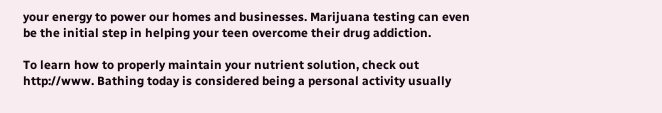your energy to power our homes and businesses. Marijuana testing can even be the initial step in helping your teen overcome their drug addiction.

To learn how to properly maintain your nutrient solution, check out http://www. Bathing today is considered being a personal activity usually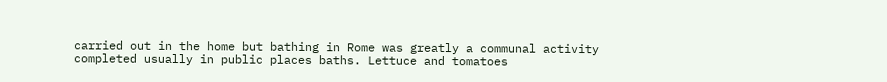carried out in the home but bathing in Rome was greatly a communal activity completed usually in public places baths. Lettuce and tomatoes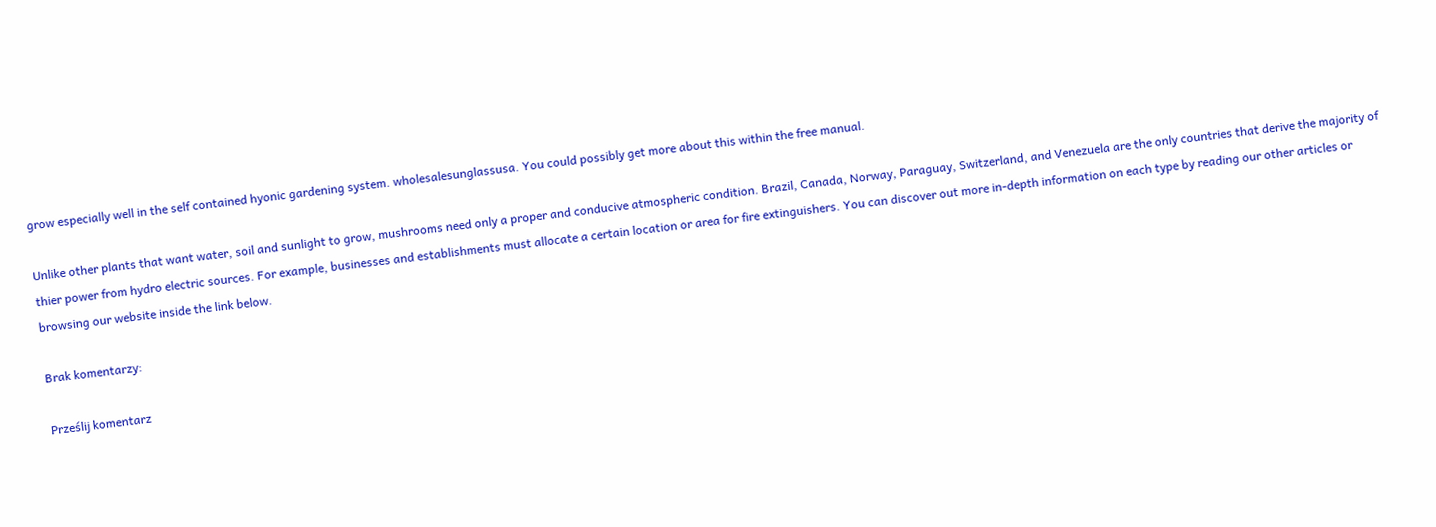grow especially well in the self contained hyonic gardening system. wholesalesunglassusa. You could possibly get more about this within the free manual.

Unlike other plants that want water, soil and sunlight to grow, mushrooms need only a proper and conducive atmospheric condition. Brazil, Canada, Norway, Paraguay, Switzerland, and Venezuela are the only countries that derive the majority of thier power from hydro electric sources. For example, businesses and establishments must allocate a certain location or area for fire extinguishers. You can discover out more in-depth information on each type by reading our other articles or browsing our website inside the link below.

Brak komentarzy:

Prześlij komentarz